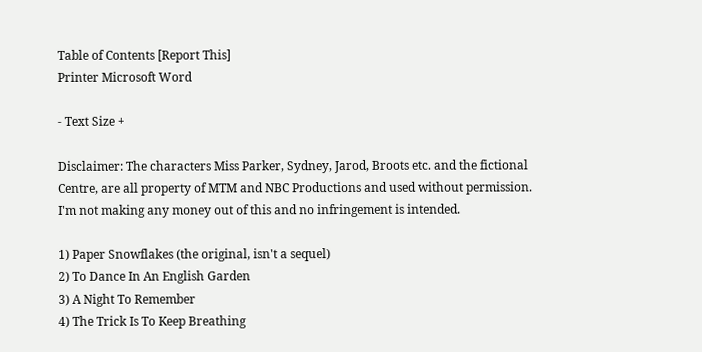Table of Contents [Report This]
Printer Microsoft Word

- Text Size +

Disclaimer: The characters Miss Parker, Sydney, Jarod, Broots etc. and the fictional Centre, are all property of MTM and NBC Productions and used without permission. I'm not making any money out of this and no infringement is intended.

1) Paper Snowflakes (the original, isn't a sequel)
2) To Dance In An English Garden
3) A Night To Remember
4) The Trick Is To Keep Breathing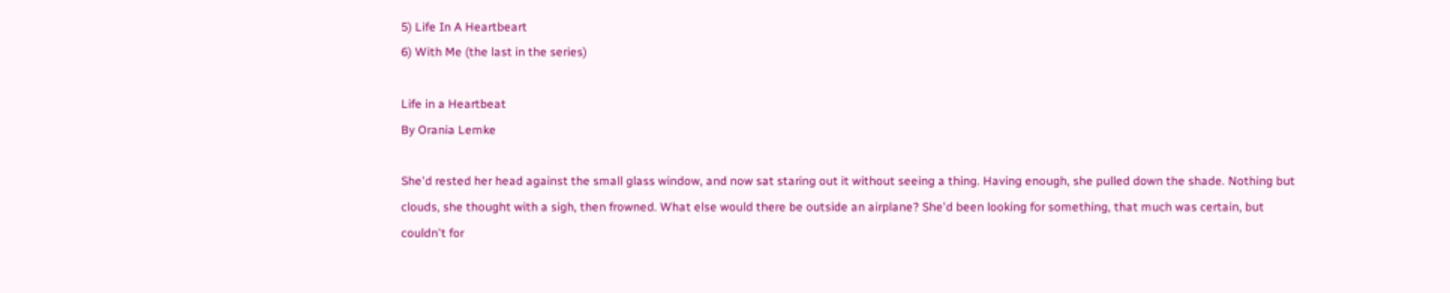5) Life In A Heartbeart
6) With Me (the last in the series)

Life in a Heartbeat
By Orania Lemke

She'd rested her head against the small glass window, and now sat staring out it without seeing a thing. Having enough, she pulled down the shade. Nothing but clouds, she thought with a sigh, then frowned. What else would there be outside an airplane? She'd been looking for something, that much was certain, but couldn't for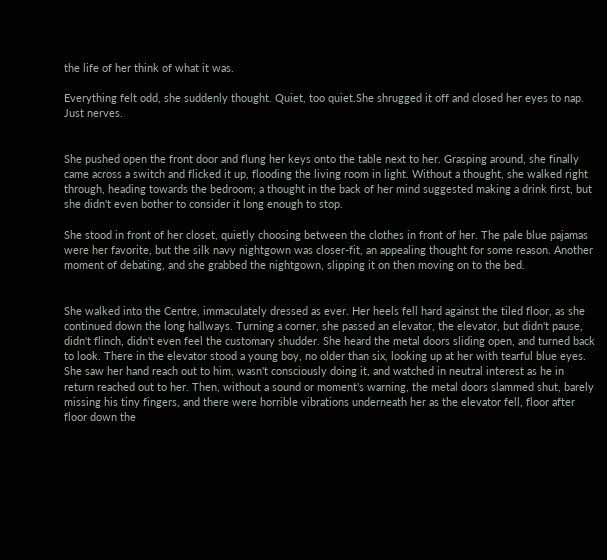the life of her think of what it was.

Everything felt odd, she suddenly thought. Quiet, too quiet.She shrugged it off and closed her eyes to nap. Just nerves.


She pushed open the front door and flung her keys onto the table next to her. Grasping around, she finally came across a switch and flicked it up, flooding the living room in light. Without a thought, she walked right through, heading towards the bedroom; a thought in the back of her mind suggested making a drink first, but she didn't even bother to consider it long enough to stop.

She stood in front of her closet, quietly choosing between the clothes in front of her. The pale blue pajamas were her favorite, but the silk navy nightgown was closer-fit, an appealing thought for some reason. Another moment of debating, and she grabbed the nightgown, slipping it on then moving on to the bed.


She walked into the Centre, immaculately dressed as ever. Her heels fell hard against the tiled floor, as she continued down the long hallways. Turning a corner, she passed an elevator, the elevator, but didn't pause, didn't flinch, didn't even feel the customary shudder. She heard the metal doors sliding open, and turned back to look. There in the elevator stood a young boy, no older than six, looking up at her with tearful blue eyes. She saw her hand reach out to him, wasn't consciously doing it, and watched in neutral interest as he in return reached out to her. Then, without a sound or moment's warning, the metal doors slammed shut, barely missing his tiny fingers, and there were horrible vibrations underneath her as the elevator fell, floor after floor down the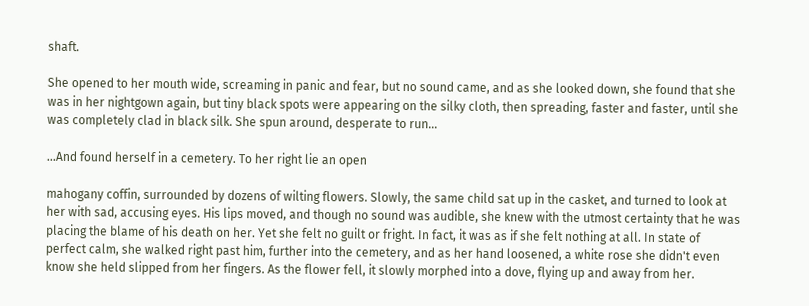shaft.

She opened to her mouth wide, screaming in panic and fear, but no sound came, and as she looked down, she found that she was in her nightgown again, but tiny black spots were appearing on the silky cloth, then spreading, faster and faster, until she was completely clad in black silk. She spun around, desperate to run...

...And found herself in a cemetery. To her right lie an open

mahogany coffin, surrounded by dozens of wilting flowers. Slowly, the same child sat up in the casket, and turned to look at her with sad, accusing eyes. His lips moved, and though no sound was audible, she knew with the utmost certainty that he was placing the blame of his death on her. Yet she felt no guilt or fright. In fact, it was as if she felt nothing at all. In state of perfect calm, she walked right past him, further into the cemetery, and as her hand loosened, a white rose she didn't even know she held slipped from her fingers. As the flower fell, it slowly morphed into a dove, flying up and away from her.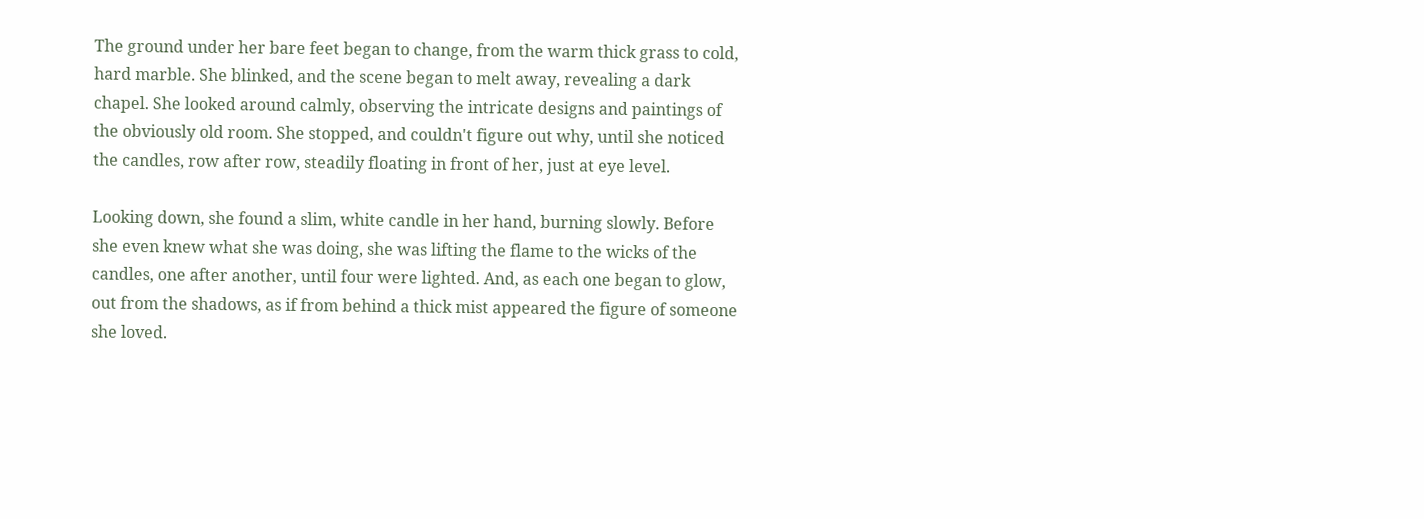The ground under her bare feet began to change, from the warm thick grass to cold, hard marble. She blinked, and the scene began to melt away, revealing a dark chapel. She looked around calmly, observing the intricate designs and paintings of the obviously old room. She stopped, and couldn't figure out why, until she noticed the candles, row after row, steadily floating in front of her, just at eye level.

Looking down, she found a slim, white candle in her hand, burning slowly. Before she even knew what she was doing, she was lifting the flame to the wicks of the candles, one after another, until four were lighted. And, as each one began to glow, out from the shadows, as if from behind a thick mist appeared the figure of someone she loved.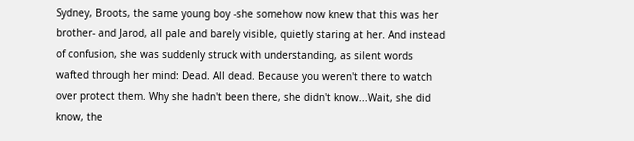Sydney, Broots, the same young boy -she somehow now knew that this was her brother- and Jarod, all pale and barely visible, quietly staring at her. And instead of confusion, she was suddenly struck with understanding, as silent words wafted through her mind: Dead. All dead. Because you weren't there to watch over protect them. Why she hadn't been there, she didn't know...Wait, she did know, the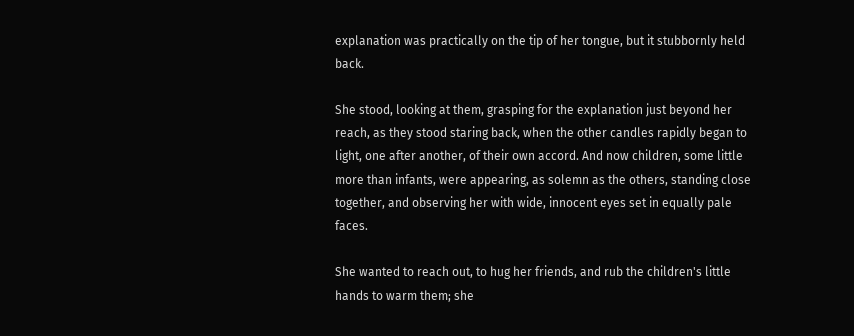explanation was practically on the tip of her tongue, but it stubbornly held back.

She stood, looking at them, grasping for the explanation just beyond her reach, as they stood staring back, when the other candles rapidly began to light, one after another, of their own accord. And now children, some little more than infants, were appearing, as solemn as the others, standing close together, and observing her with wide, innocent eyes set in equally pale faces.

She wanted to reach out, to hug her friends, and rub the children's little hands to warm them; she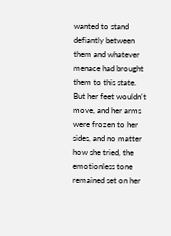wanted to stand defiantly between them and whatever menace had brought them to this state. But her feet wouldn't move, and her arms were frozen to her sides, and no matter how she tried, the emotionless tone remained set on her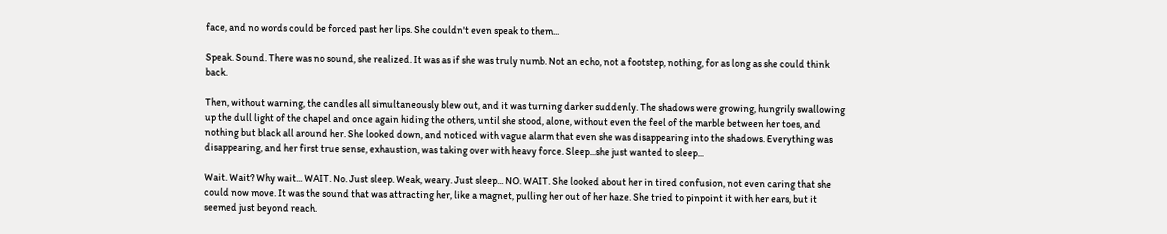face, and no words could be forced past her lips. She couldn't even speak to them...

Speak. Sound. There was no sound, she realized. It was as if she was truly numb. Not an echo, not a footstep, nothing, for as long as she could think back.

Then, without warning, the candles all simultaneously blew out, and it was turning darker suddenly. The shadows were growing, hungrily swallowing up the dull light of the chapel and once again hiding the others, until she stood, alone, without even the feel of the marble between her toes, and nothing but black all around her. She looked down, and noticed with vague alarm that even she was disappearing into the shadows. Everything was disappearing, and her first true sense, exhaustion, was taking over with heavy force. Sleep...she just wanted to sleep...

Wait. Wait? Why wait... WAIT. No. Just sleep. Weak, weary. Just sleep... NO. WAIT. She looked about her in tired confusion, not even caring that she could now move. It was the sound that was attracting her, like a magnet, pulling her out of her haze. She tried to pinpoint it with her ears, but it seemed just beyond reach.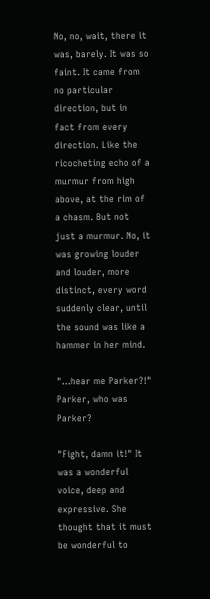No, no, wait, there it was, barely. It was so faint. It came from no particular direction, but in fact from every direction. Like the ricocheting echo of a murmur from high above, at the rim of a chasm. But not just a murmur. No, it was growing louder and louder, more distinct, every word suddenly clear, until the sound was like a hammer in her mind.

"...hear me Parker?!" Parker, who was Parker?

"Fight, damn it!" It was a wonderful voice, deep and expressive. She thought that it must be wonderful to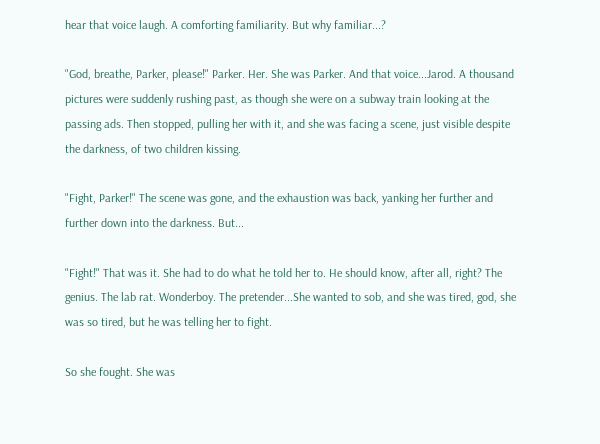hear that voice laugh. A comforting familiarity. But why familiar...?

"God, breathe, Parker, please!" Parker. Her. She was Parker. And that voice...Jarod. A thousand pictures were suddenly rushing past, as though she were on a subway train looking at the passing ads. Then stopped, pulling her with it, and she was facing a scene, just visible despite the darkness, of two children kissing.

"Fight, Parker!" The scene was gone, and the exhaustion was back, yanking her further and further down into the darkness. But...

"Fight!" That was it. She had to do what he told her to. He should know, after all, right? The genius. The lab rat. Wonderboy. The pretender...She wanted to sob, and she was tired, god, she was so tired, but he was telling her to fight.

So she fought. She was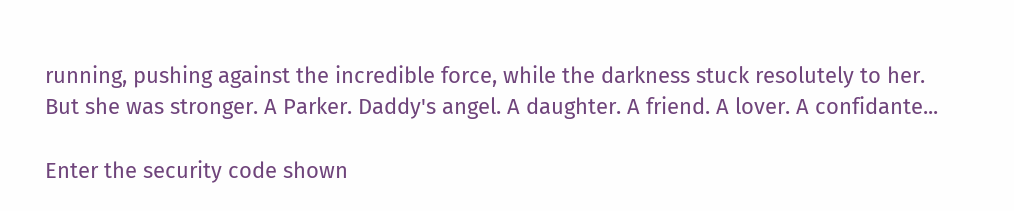running, pushing against the incredible force, while the darkness stuck resolutely to her. But she was stronger. A Parker. Daddy's angel. A daughter. A friend. A lover. A confidante...

Enter the security code shown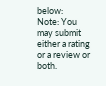below:
Note: You may submit either a rating or a review or both.